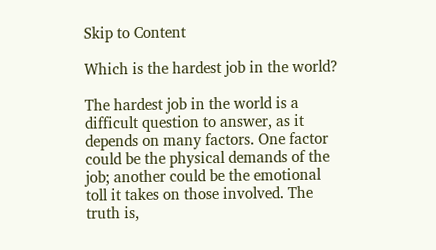Skip to Content

Which is the hardest job in the world?

The hardest job in the world is a difficult question to answer, as it depends on many factors. One factor could be the physical demands of the job; another could be the emotional toll it takes on those involved. The truth is,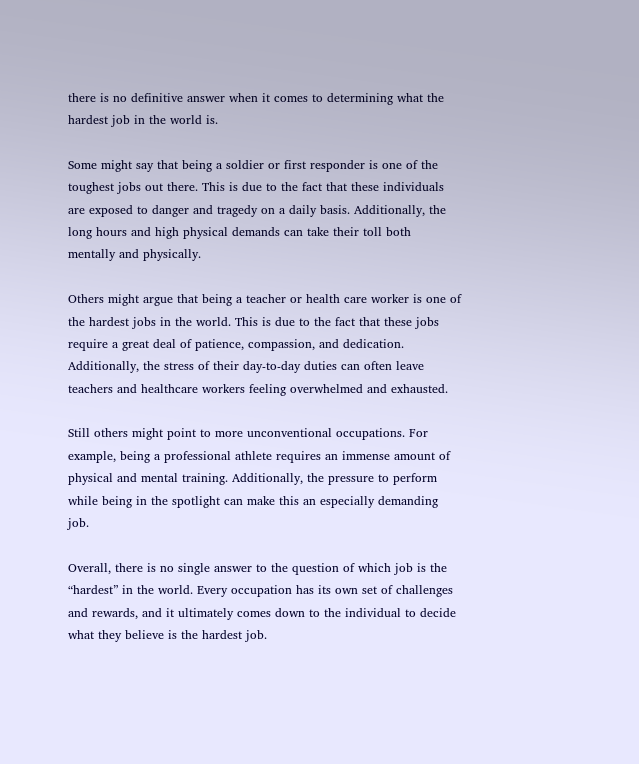there is no definitive answer when it comes to determining what the hardest job in the world is.

Some might say that being a soldier or first responder is one of the toughest jobs out there. This is due to the fact that these individuals are exposed to danger and tragedy on a daily basis. Additionally, the long hours and high physical demands can take their toll both mentally and physically.

Others might argue that being a teacher or health care worker is one of the hardest jobs in the world. This is due to the fact that these jobs require a great deal of patience, compassion, and dedication. Additionally, the stress of their day-to-day duties can often leave teachers and healthcare workers feeling overwhelmed and exhausted.

Still others might point to more unconventional occupations. For example, being a professional athlete requires an immense amount of physical and mental training. Additionally, the pressure to perform while being in the spotlight can make this an especially demanding job.

Overall, there is no single answer to the question of which job is the “hardest” in the world. Every occupation has its own set of challenges and rewards, and it ultimately comes down to the individual to decide what they believe is the hardest job.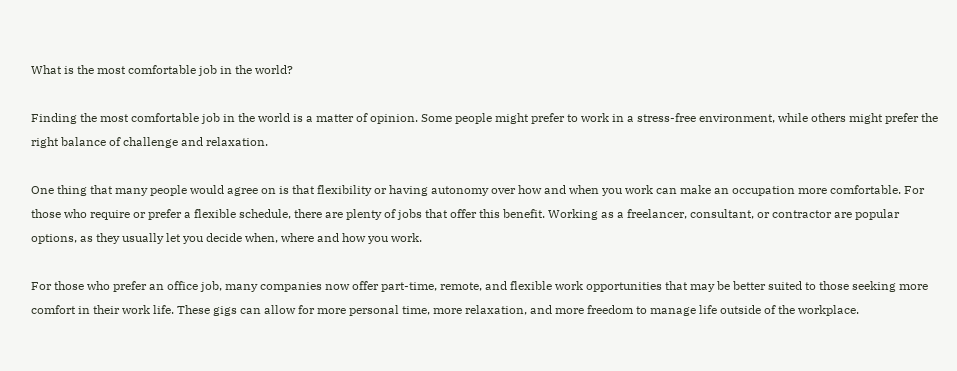What is the most comfortable job in the world?

Finding the most comfortable job in the world is a matter of opinion. Some people might prefer to work in a stress-free environment, while others might prefer the right balance of challenge and relaxation.

One thing that many people would agree on is that flexibility or having autonomy over how and when you work can make an occupation more comfortable. For those who require or prefer a flexible schedule, there are plenty of jobs that offer this benefit. Working as a freelancer, consultant, or contractor are popular options, as they usually let you decide when, where and how you work.

For those who prefer an office job, many companies now offer part-time, remote, and flexible work opportunities that may be better suited to those seeking more comfort in their work life. These gigs can allow for more personal time, more relaxation, and more freedom to manage life outside of the workplace.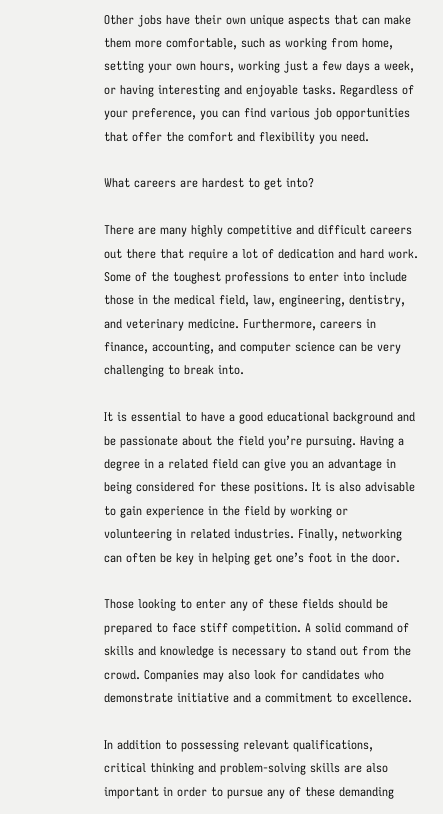Other jobs have their own unique aspects that can make them more comfortable, such as working from home, setting your own hours, working just a few days a week, or having interesting and enjoyable tasks. Regardless of your preference, you can find various job opportunities that offer the comfort and flexibility you need.

What careers are hardest to get into?

There are many highly competitive and difficult careers out there that require a lot of dedication and hard work. Some of the toughest professions to enter into include those in the medical field, law, engineering, dentistry, and veterinary medicine. Furthermore, careers in finance, accounting, and computer science can be very challenging to break into.

It is essential to have a good educational background and be passionate about the field you’re pursuing. Having a degree in a related field can give you an advantage in being considered for these positions. It is also advisable to gain experience in the field by working or volunteering in related industries. Finally, networking can often be key in helping get one’s foot in the door.

Those looking to enter any of these fields should be prepared to face stiff competition. A solid command of skills and knowledge is necessary to stand out from the crowd. Companies may also look for candidates who demonstrate initiative and a commitment to excellence.

In addition to possessing relevant qualifications, critical thinking and problem-solving skills are also important in order to pursue any of these demanding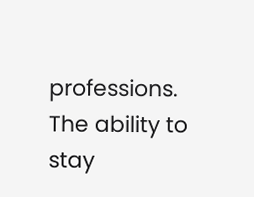professions. The ability to stay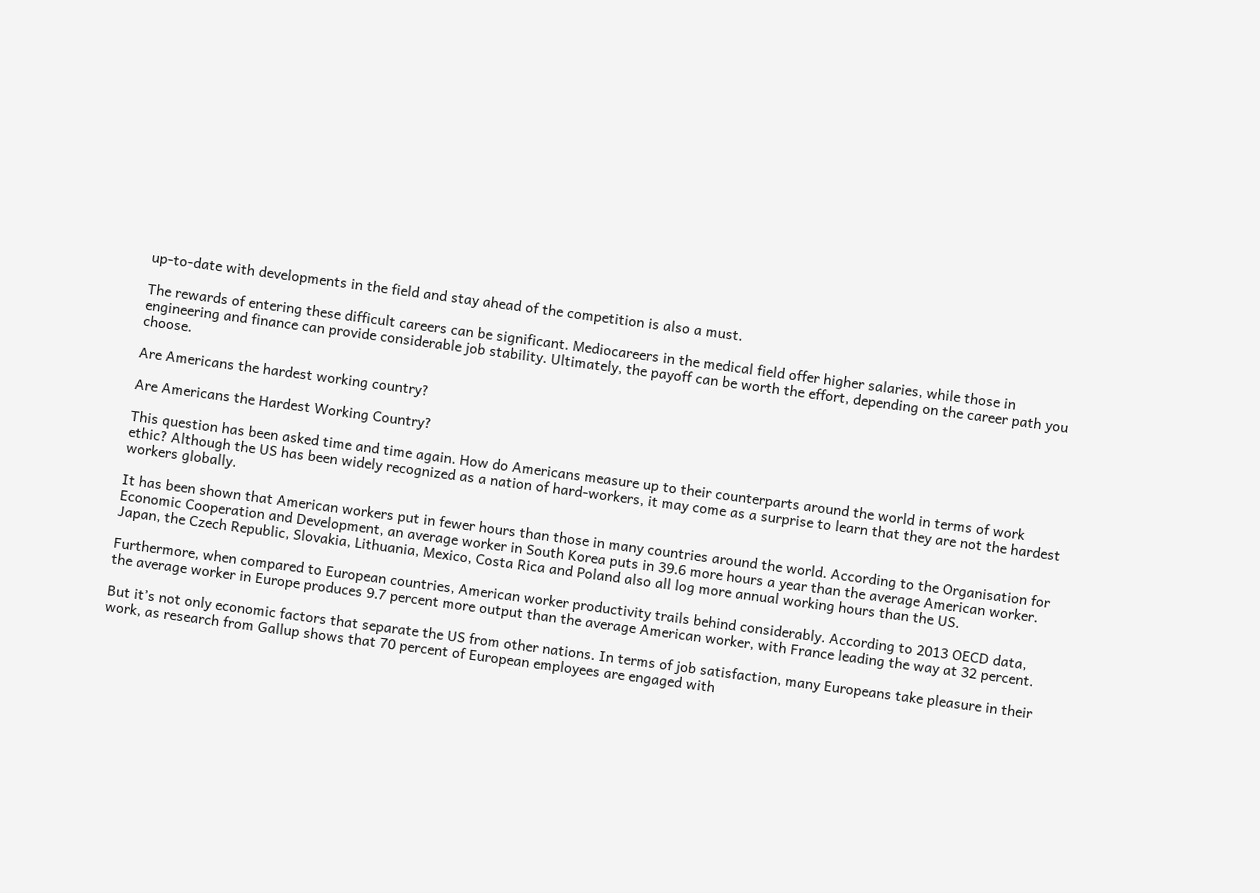up-to-date with developments in the field and stay ahead of the competition is also a must.

The rewards of entering these difficult careers can be significant. Mediocareers in the medical field offer higher salaries, while those in engineering and finance can provide considerable job stability. Ultimately, the payoff can be worth the effort, depending on the career path you choose.

Are Americans the hardest working country?

Are Americans the Hardest Working Country?

This question has been asked time and time again. How do Americans measure up to their counterparts around the world in terms of work ethic? Although the US has been widely recognized as a nation of hard-workers, it may come as a surprise to learn that they are not the hardest workers globally.

It has been shown that American workers put in fewer hours than those in many countries around the world. According to the Organisation for Economic Cooperation and Development, an average worker in South Korea puts in 39.6 more hours a year than the average American worker. Japan, the Czech Republic, Slovakia, Lithuania, Mexico, Costa Rica and Poland also all log more annual working hours than the US.

Furthermore, when compared to European countries, American worker productivity trails behind considerably. According to 2013 OECD data, the average worker in Europe produces 9.7 percent more output than the average American worker, with France leading the way at 32 percent.

But it’s not only economic factors that separate the US from other nations. In terms of job satisfaction, many Europeans take pleasure in their work, as research from Gallup shows that 70 percent of European employees are engaged with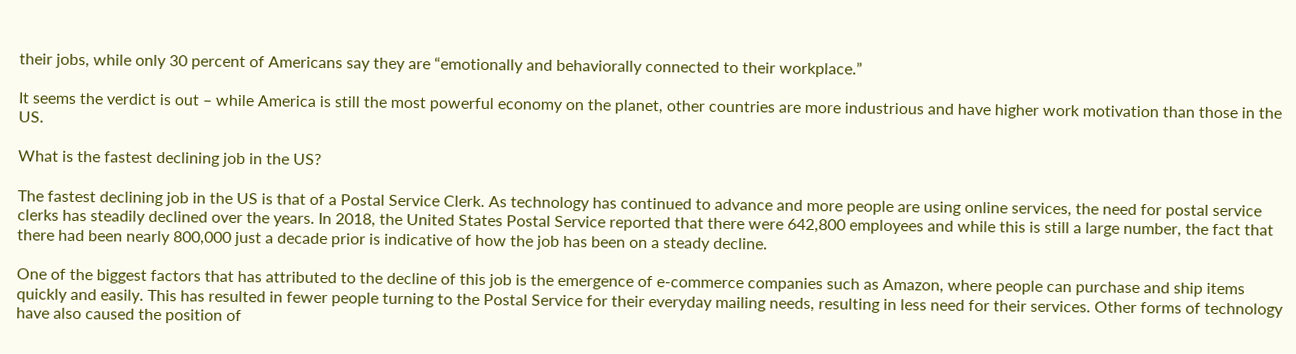their jobs, while only 30 percent of Americans say they are “emotionally and behaviorally connected to their workplace.”

It seems the verdict is out – while America is still the most powerful economy on the planet, other countries are more industrious and have higher work motivation than those in the US.

What is the fastest declining job in the US?

The fastest declining job in the US is that of a Postal Service Clerk. As technology has continued to advance and more people are using online services, the need for postal service clerks has steadily declined over the years. In 2018, the United States Postal Service reported that there were 642,800 employees and while this is still a large number, the fact that there had been nearly 800,000 just a decade prior is indicative of how the job has been on a steady decline.

One of the biggest factors that has attributed to the decline of this job is the emergence of e-commerce companies such as Amazon, where people can purchase and ship items quickly and easily. This has resulted in fewer people turning to the Postal Service for their everyday mailing needs, resulting in less need for their services. Other forms of technology have also caused the position of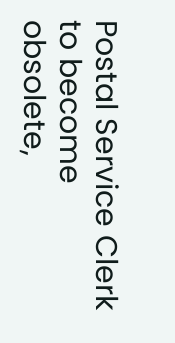Postal Service Clerk to become obsolete,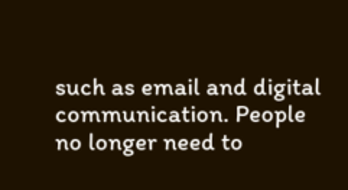such as email and digital communication. People no longer need to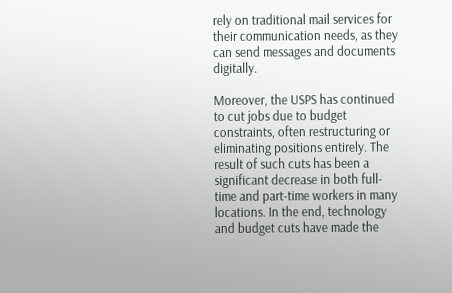rely on traditional mail services for their communication needs, as they can send messages and documents digitally.

Moreover, the USPS has continued to cut jobs due to budget constraints, often restructuring or eliminating positions entirely. The result of such cuts has been a significant decrease in both full-time and part-time workers in many locations. In the end, technology and budget cuts have made the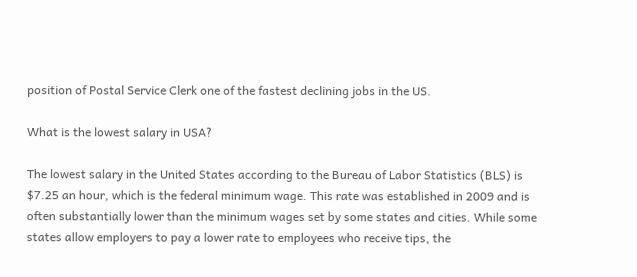position of Postal Service Clerk one of the fastest declining jobs in the US.

What is the lowest salary in USA?

The lowest salary in the United States according to the Bureau of Labor Statistics (BLS) is $7.25 an hour, which is the federal minimum wage. This rate was established in 2009 and is often substantially lower than the minimum wages set by some states and cities. While some states allow employers to pay a lower rate to employees who receive tips, the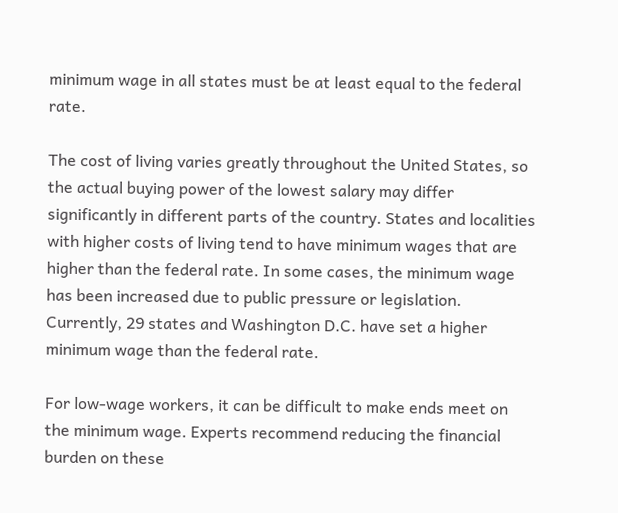minimum wage in all states must be at least equal to the federal rate.

The cost of living varies greatly throughout the United States, so the actual buying power of the lowest salary may differ significantly in different parts of the country. States and localities with higher costs of living tend to have minimum wages that are higher than the federal rate. In some cases, the minimum wage has been increased due to public pressure or legislation. Currently, 29 states and Washington D.C. have set a higher minimum wage than the federal rate.

For low-wage workers, it can be difficult to make ends meet on the minimum wage. Experts recommend reducing the financial burden on these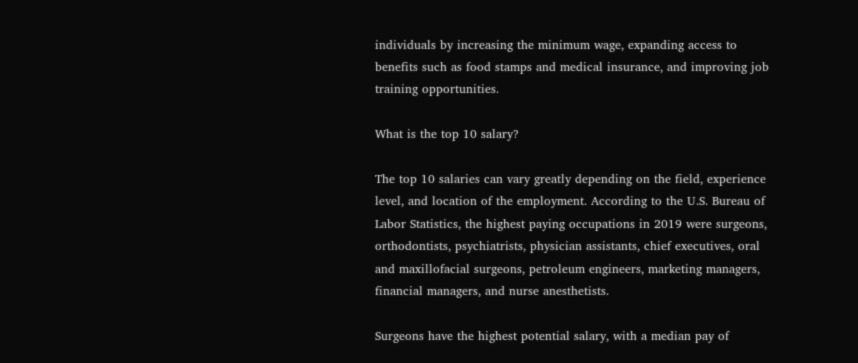individuals by increasing the minimum wage, expanding access to benefits such as food stamps and medical insurance, and improving job training opportunities.

What is the top 10 salary?

The top 10 salaries can vary greatly depending on the field, experience level, and location of the employment. According to the U.S. Bureau of Labor Statistics, the highest paying occupations in 2019 were surgeons, orthodontists, psychiatrists, physician assistants, chief executives, oral and maxillofacial surgeons, petroleum engineers, marketing managers, financial managers, and nurse anesthetists.

Surgeons have the highest potential salary, with a median pay of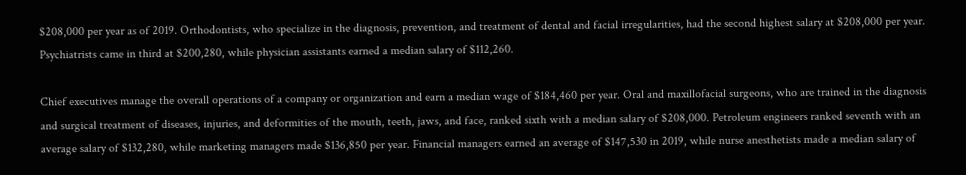$208,000 per year as of 2019. Orthodontists, who specialize in the diagnosis, prevention, and treatment of dental and facial irregularities, had the second highest salary at $208,000 per year. Psychiatrists came in third at $200,280, while physician assistants earned a median salary of $112,260.

Chief executives manage the overall operations of a company or organization and earn a median wage of $184,460 per year. Oral and maxillofacial surgeons, who are trained in the diagnosis and surgical treatment of diseases, injuries, and deformities of the mouth, teeth, jaws, and face, ranked sixth with a median salary of $208,000. Petroleum engineers ranked seventh with an average salary of $132,280, while marketing managers made $136,850 per year. Financial managers earned an average of $147,530 in 2019, while nurse anesthetists made a median salary of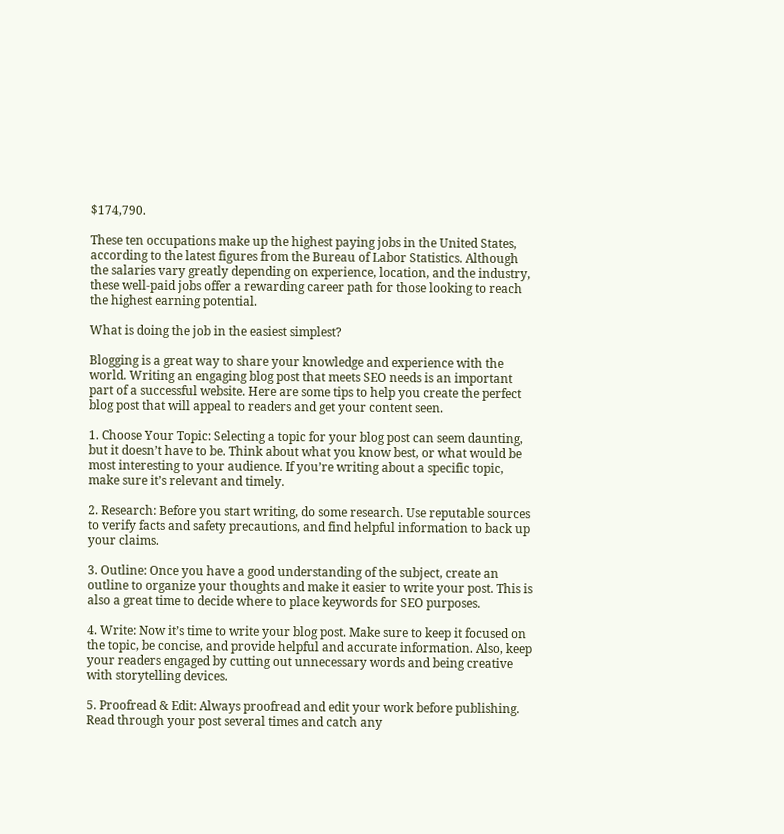$174,790.

These ten occupations make up the highest paying jobs in the United States, according to the latest figures from the Bureau of Labor Statistics. Although the salaries vary greatly depending on experience, location, and the industry, these well-paid jobs offer a rewarding career path for those looking to reach the highest earning potential.

What is doing the job in the easiest simplest?

Blogging is a great way to share your knowledge and experience with the world. Writing an engaging blog post that meets SEO needs is an important part of a successful website. Here are some tips to help you create the perfect blog post that will appeal to readers and get your content seen.

1. Choose Your Topic: Selecting a topic for your blog post can seem daunting, but it doesn’t have to be. Think about what you know best, or what would be most interesting to your audience. If you’re writing about a specific topic, make sure it’s relevant and timely.

2. Research: Before you start writing, do some research. Use reputable sources to verify facts and safety precautions, and find helpful information to back up your claims.

3. Outline: Once you have a good understanding of the subject, create an outline to organize your thoughts and make it easier to write your post. This is also a great time to decide where to place keywords for SEO purposes.

4. Write: Now it’s time to write your blog post. Make sure to keep it focused on the topic, be concise, and provide helpful and accurate information. Also, keep your readers engaged by cutting out unnecessary words and being creative with storytelling devices.

5. Proofread & Edit: Always proofread and edit your work before publishing. Read through your post several times and catch any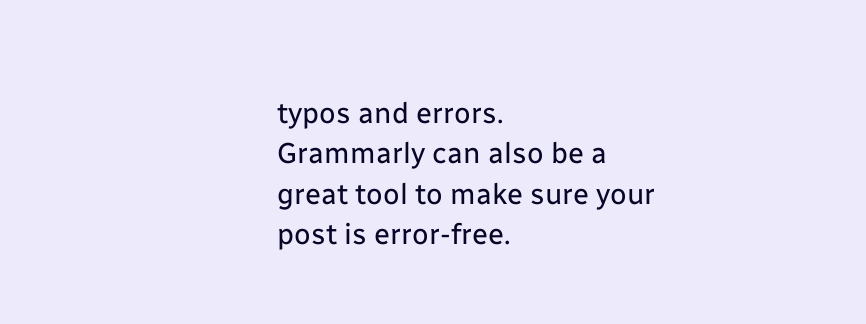typos and errors. Grammarly can also be a great tool to make sure your post is error-free.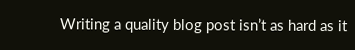Writing a quality blog post isn’t as hard as it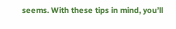seems. With these tips in mind, you’ll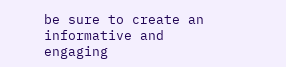be sure to create an informative and engaging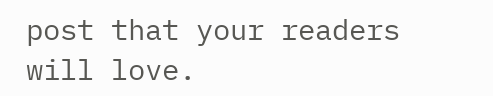post that your readers will love.